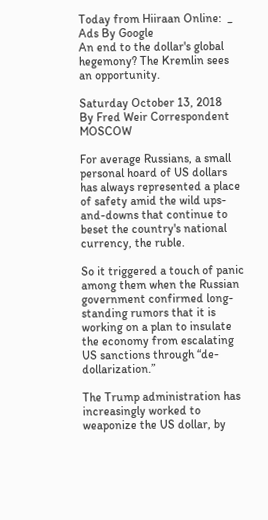Today from Hiiraan Online:  _
Ads By Google
An end to the dollar's global hegemony? The Kremlin sees an opportunity.

Saturday October 13, 2018
By Fred Weir Correspondent MOSCOW

For average Russians, a small personal hoard of US dollars has always represented a place of safety amid the wild ups-and-downs that continue to beset the country's national currency, the ruble.

So it triggered a touch of panic among them when the Russian government confirmed long-standing rumors that it is working on a plan to insulate the economy from escalating US sanctions through “de-dollarization.”

The Trump administration has increasingly worked to weaponize the US dollar, by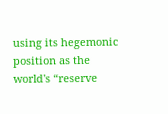using its hegemonic position as the world's “reserve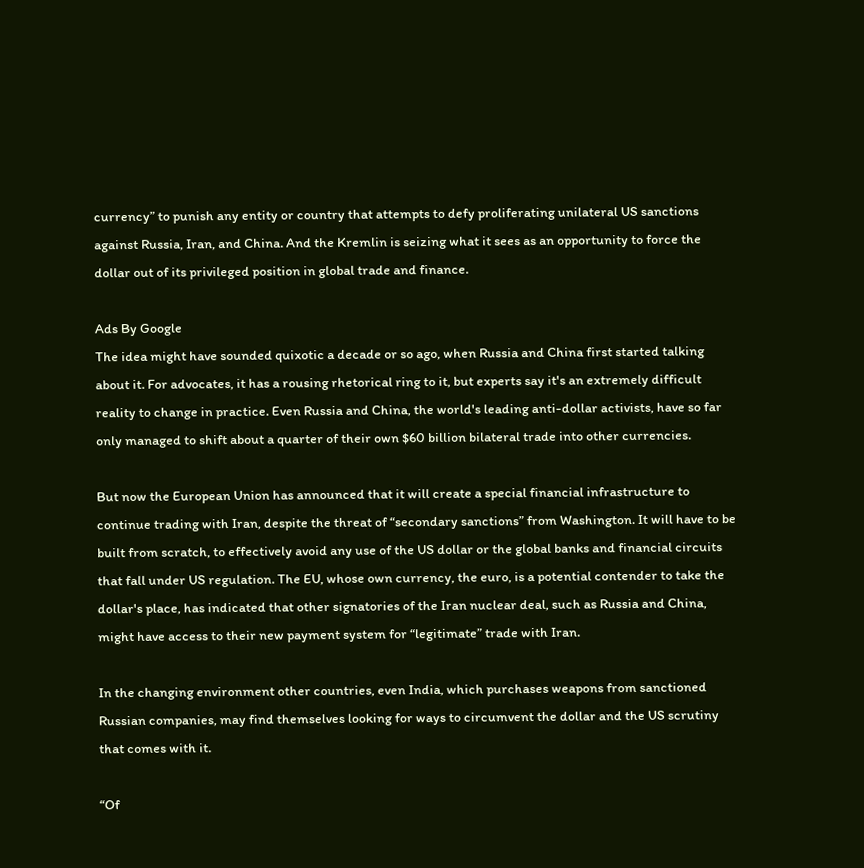currency” to punish any entity or country that attempts to defy proliferating unilateral US sanctions against Russia, Iran, and China. And the Kremlin is seizing what it sees as an opportunity to force the dollar out of its privileged position in global trade and finance.

Ads By Google
The idea might have sounded quixotic a decade or so ago, when Russia and China first started talking about it. For advocates, it has a rousing rhetorical ring to it, but experts say it's an extremely difficult reality to change in practice. Even Russia and China, the world's leading anti-dollar activists, have so far only managed to shift about a quarter of their own $60 billion bilateral trade into other currencies.

But now the European Union has announced that it will create a special financial infrastructure to continue trading with Iran, despite the threat of “secondary sanctions” from Washington. It will have to be built from scratch, to effectively avoid any use of the US dollar or the global banks and financial circuits that fall under US regulation. The EU, whose own currency, the euro, is a potential contender to take the dollar's place, has indicated that other signatories of the Iran nuclear deal, such as Russia and China, might have access to their new payment system for “legitimate” trade with Iran.

In the changing environment other countries, even India, which purchases weapons from sanctioned Russian companies, may find themselves looking for ways to circumvent the dollar and the US scrutiny that comes with it.

“Of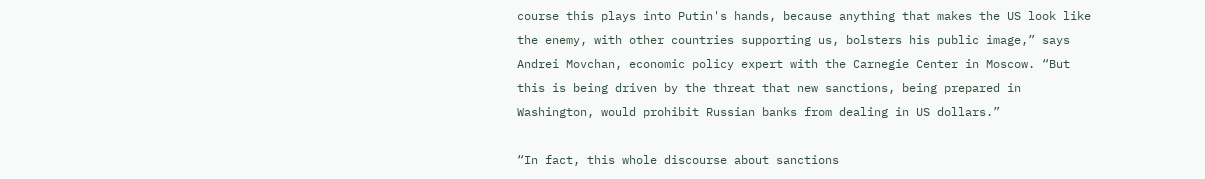course this plays into Putin's hands, because anything that makes the US look like the enemy, with other countries supporting us, bolsters his public image,” says Andrei Movchan, economic policy expert with the Carnegie Center in Moscow. “But this is being driven by the threat that new sanctions, being prepared in Washington, would prohibit Russian banks from dealing in US dollars.”

“In fact, this whole discourse about sanctions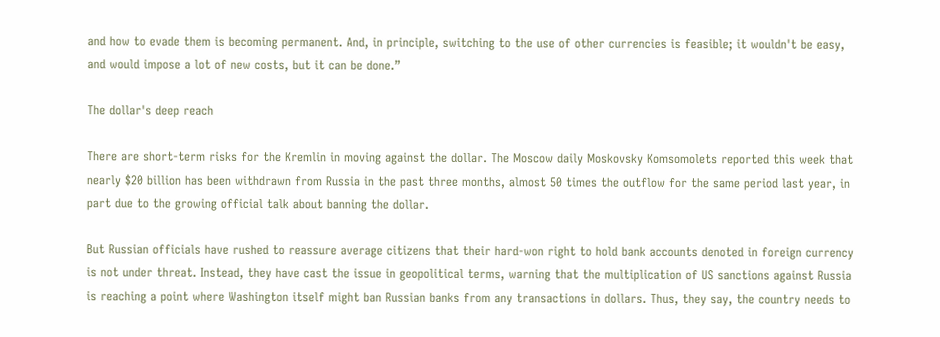and how to evade them is becoming permanent. And, in principle, switching to the use of other currencies is feasible; it wouldn't be easy, and would impose a lot of new costs, but it can be done.”

The dollar's deep reach

There are short-term risks for the Kremlin in moving against the dollar. The Moscow daily Moskovsky Komsomolets reported this week that nearly $20 billion has been withdrawn from Russia in the past three months, almost 50 times the outflow for the same period last year, in part due to the growing official talk about banning the dollar.

But Russian officials have rushed to reassure average citizens that their hard-won right to hold bank accounts denoted in foreign currency is not under threat. Instead, they have cast the issue in geopolitical terms, warning that the multiplication of US sanctions against Russia is reaching a point where Washington itself might ban Russian banks from any transactions in dollars. Thus, they say, the country needs to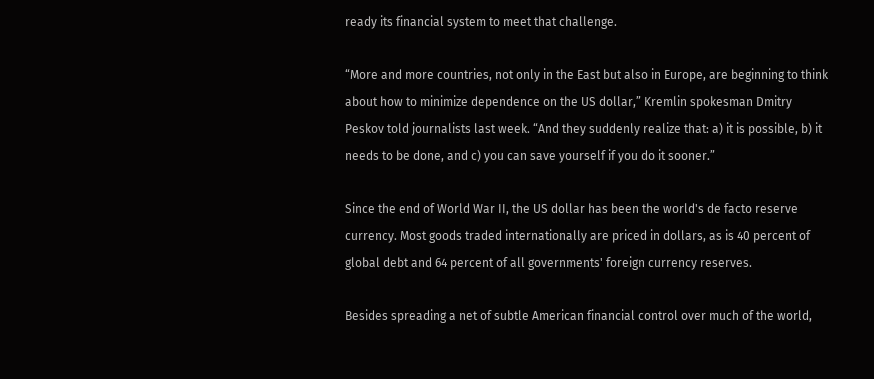ready its financial system to meet that challenge.

“More and more countries, not only in the East but also in Europe, are beginning to think about how to minimize dependence on the US dollar,” Kremlin spokesman Dmitry Peskov told journalists last week. “And they suddenly realize that: a) it is possible, b) it needs to be done, and c) you can save yourself if you do it sooner.”

Since the end of World War II, the US dollar has been the world's de facto reserve currency. Most goods traded internationally are priced in dollars, as is 40 percent of global debt and 64 percent of all governments' foreign currency reserves.

Besides spreading a net of subtle American financial control over much of the world,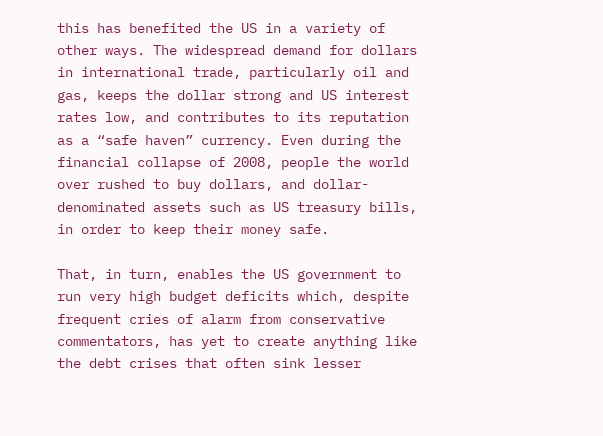this has benefited the US in a variety of other ways. The widespread demand for dollars in international trade, particularly oil and gas, keeps the dollar strong and US interest rates low, and contributes to its reputation as a “safe haven” currency. Even during the financial collapse of 2008, people the world over rushed to buy dollars, and dollar-denominated assets such as US treasury bills, in order to keep their money safe.

That, in turn, enables the US government to run very high budget deficits which, despite frequent cries of alarm from conservative commentators, has yet to create anything like the debt crises that often sink lesser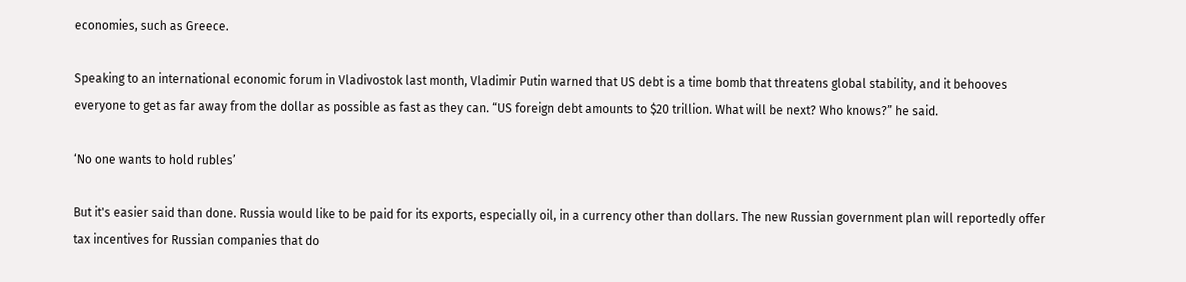economies, such as Greece.

Speaking to an international economic forum in Vladivostok last month, Vladimir Putin warned that US debt is a time bomb that threatens global stability, and it behooves everyone to get as far away from the dollar as possible as fast as they can. “US foreign debt amounts to $20 trillion. What will be next? Who knows?” he said.

‘No one wants to hold rubles’

But it's easier said than done. Russia would like to be paid for its exports, especially oil, in a currency other than dollars. The new Russian government plan will reportedly offer tax incentives for Russian companies that do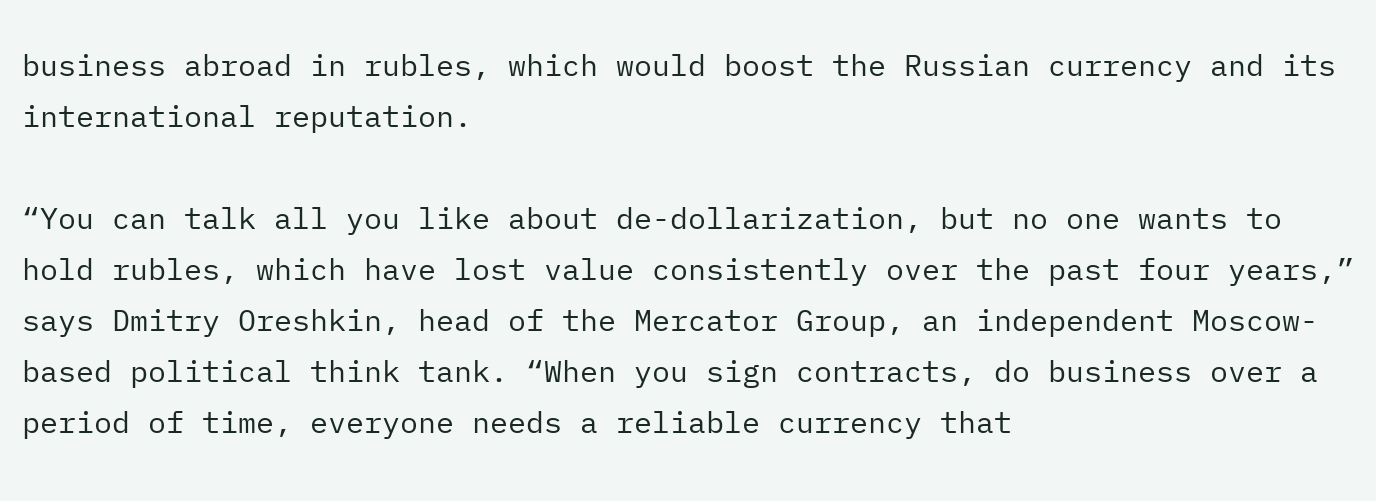business abroad in rubles, which would boost the Russian currency and its international reputation.

“You can talk all you like about de-dollarization, but no one wants to hold rubles, which have lost value consistently over the past four years,” says Dmitry Oreshkin, head of the Mercator Group, an independent Moscow-based political think tank. “When you sign contracts, do business over a period of time, everyone needs a reliable currency that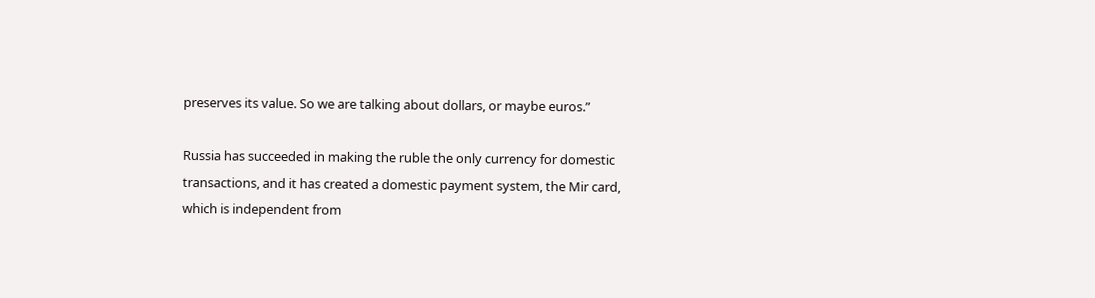preserves its value. So we are talking about dollars, or maybe euros.”

Russia has succeeded in making the ruble the only currency for domestic transactions, and it has created a domestic payment system, the Mir card, which is independent from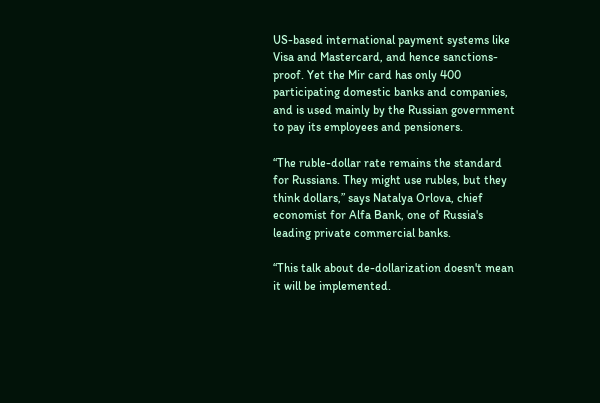US-based international payment systems like Visa and Mastercard, and hence sanctions-proof. Yet the Mir card has only 400 participating domestic banks and companies, and is used mainly by the Russian government to pay its employees and pensioners.

“The ruble-dollar rate remains the standard for Russians. They might use rubles, but they think dollars,” says Natalya Orlova, chief economist for Alfa Bank, one of Russia's leading private commercial banks.

“This talk about de-dollarization doesn't mean it will be implemented.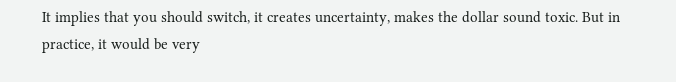It implies that you should switch, it creates uncertainty, makes the dollar sound toxic. But in practice, it would be very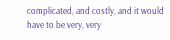complicated, and costly, and it would have to be very, very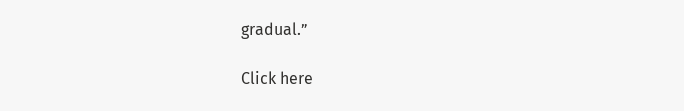gradual.”

Click here